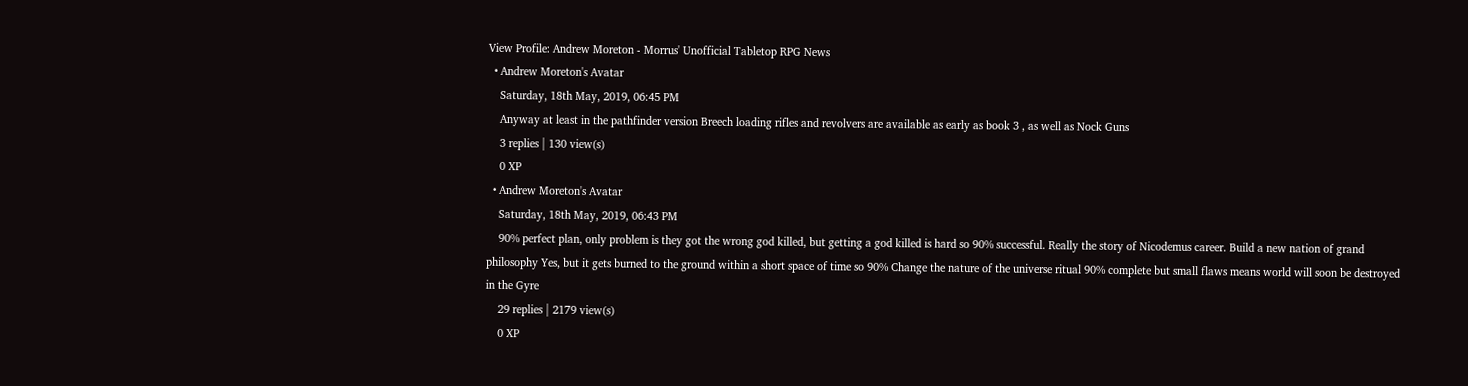View Profile: Andrew Moreton - Morrus' Unofficial Tabletop RPG News
  • Andrew Moreton's Avatar
    Saturday, 18th May, 2019, 06:45 PM
    Anyway at least in the pathfinder version Breech loading rifles and revolvers are available as early as book 3 , as well as Nock Guns
    3 replies | 130 view(s)
    0 XP
  • Andrew Moreton's Avatar
    Saturday, 18th May, 2019, 06:43 PM
    90% perfect plan, only problem is they got the wrong god killed, but getting a god killed is hard so 90% successful. Really the story of Nicodemus career. Build a new nation of grand philosophy Yes, but it gets burned to the ground within a short space of time so 90% Change the nature of the universe ritual 90% complete but small flaws means world will soon be destroyed in the Gyre
    29 replies | 2179 view(s)
    0 XP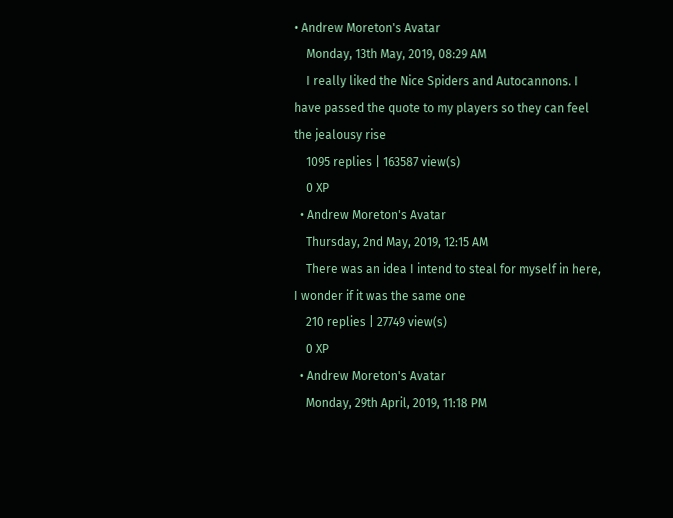• Andrew Moreton's Avatar
    Monday, 13th May, 2019, 08:29 AM
    I really liked the Nice Spiders and Autocannons. I have passed the quote to my players so they can feel the jealousy rise
    1095 replies | 163587 view(s)
    0 XP
  • Andrew Moreton's Avatar
    Thursday, 2nd May, 2019, 12:15 AM
    There was an idea I intend to steal for myself in here, I wonder if it was the same one
    210 replies | 27749 view(s)
    0 XP
  • Andrew Moreton's Avatar
    Monday, 29th April, 2019, 11:18 PM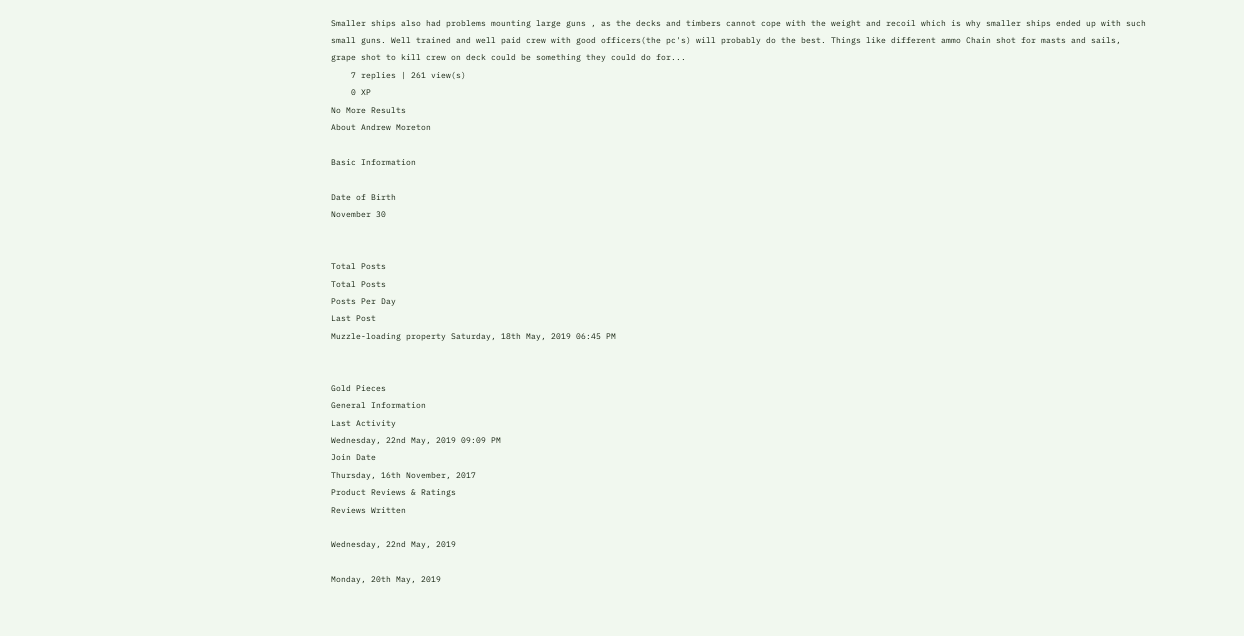Smaller ships also had problems mounting large guns , as the decks and timbers cannot cope with the weight and recoil which is why smaller ships ended up with such small guns. Well trained and well paid crew with good officers(the pc's) will probably do the best. Things like different ammo Chain shot for masts and sails, grape shot to kill crew on deck could be something they could do for...
    7 replies | 261 view(s)
    0 XP
No More Results
About Andrew Moreton

Basic Information

Date of Birth
November 30


Total Posts
Total Posts
Posts Per Day
Last Post
Muzzle-loading property Saturday, 18th May, 2019 06:45 PM


Gold Pieces
General Information
Last Activity
Wednesday, 22nd May, 2019 09:09 PM
Join Date
Thursday, 16th November, 2017
Product Reviews & Ratings
Reviews Written

Wednesday, 22nd May, 2019

Monday, 20th May, 2019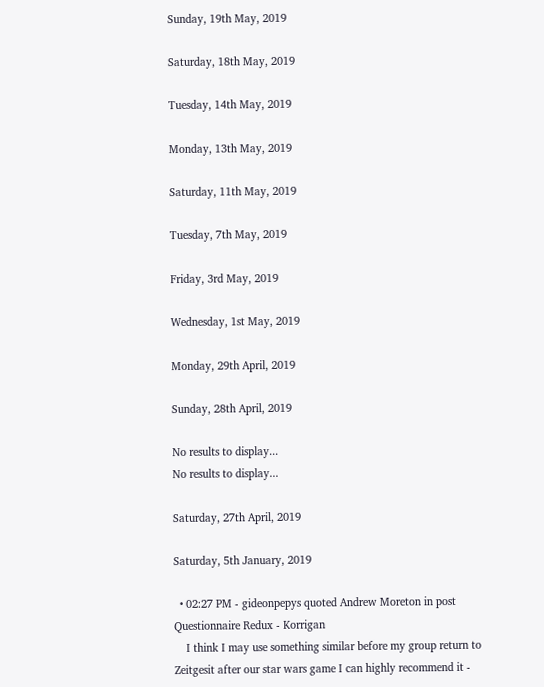Sunday, 19th May, 2019

Saturday, 18th May, 2019

Tuesday, 14th May, 2019

Monday, 13th May, 2019

Saturday, 11th May, 2019

Tuesday, 7th May, 2019

Friday, 3rd May, 2019

Wednesday, 1st May, 2019

Monday, 29th April, 2019

Sunday, 28th April, 2019

No results to display...
No results to display...

Saturday, 27th April, 2019

Saturday, 5th January, 2019

  • 02:27 PM - gideonpepys quoted Andrew Moreton in post Questionnaire Redux - Korrigan
    I think I may use something similar before my group return to Zeitgesit after our star wars game I can highly recommend it -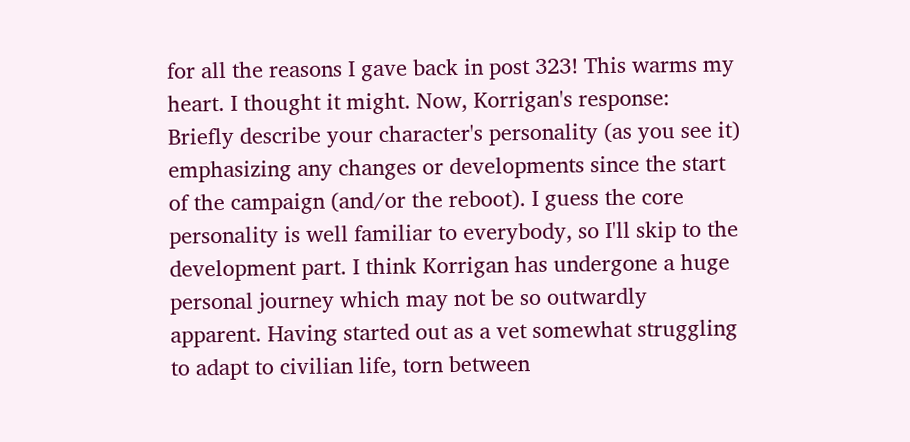for all the reasons I gave back in post 323! This warms my heart. I thought it might. Now, Korrigan's response: Briefly describe your character's personality (as you see it) emphasizing any changes or developments since the start of the campaign (and/or the reboot). I guess the core personality is well familiar to everybody, so I'll skip to the development part. I think Korrigan has undergone a huge personal journey which may not be so outwardly apparent. Having started out as a vet somewhat struggling to adapt to civilian life, torn between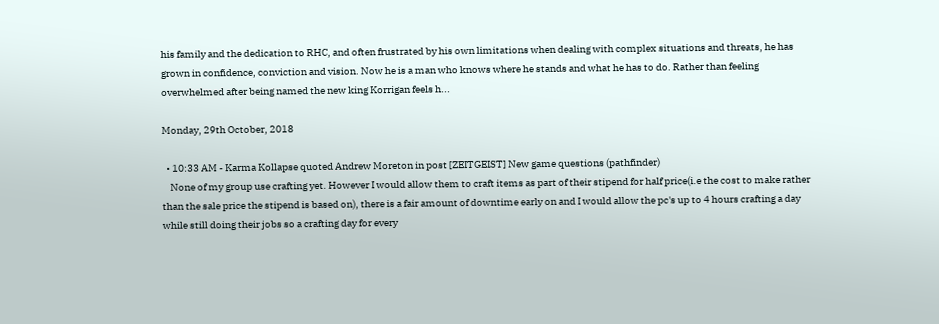his family and the dedication to RHC, and often frustrated by his own limitations when dealing with complex situations and threats, he has grown in confidence, conviction and vision. Now he is a man who knows where he stands and what he has to do. Rather than feeling overwhelmed after being named the new king Korrigan feels h...

Monday, 29th October, 2018

  • 10:33 AM - Karma Kollapse quoted Andrew Moreton in post [ZEITGEIST] New game questions (pathfinder)
    None of my group use crafting yet. However I would allow them to craft items as part of their stipend for half price(i.e the cost to make rather than the sale price the stipend is based on), there is a fair amount of downtime early on and I would allow the pc's up to 4 hours crafting a day while still doing their jobs so a crafting day for every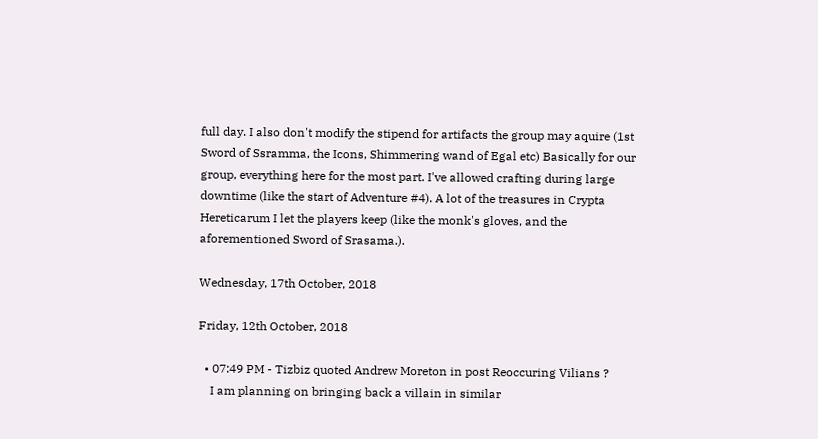full day. I also don't modify the stipend for artifacts the group may aquire (1st Sword of Ssramma, the Icons, Shimmering wand of Egal etc) Basically for our group, everything here for the most part. I've allowed crafting during large downtime (like the start of Adventure #4). A lot of the treasures in Crypta Hereticarum I let the players keep (like the monk's gloves, and the aforementioned Sword of Srasama.).

Wednesday, 17th October, 2018

Friday, 12th October, 2018

  • 07:49 PM - Tizbiz quoted Andrew Moreton in post Reoccuring Vilians ?
    I am planning on bringing back a villain in similar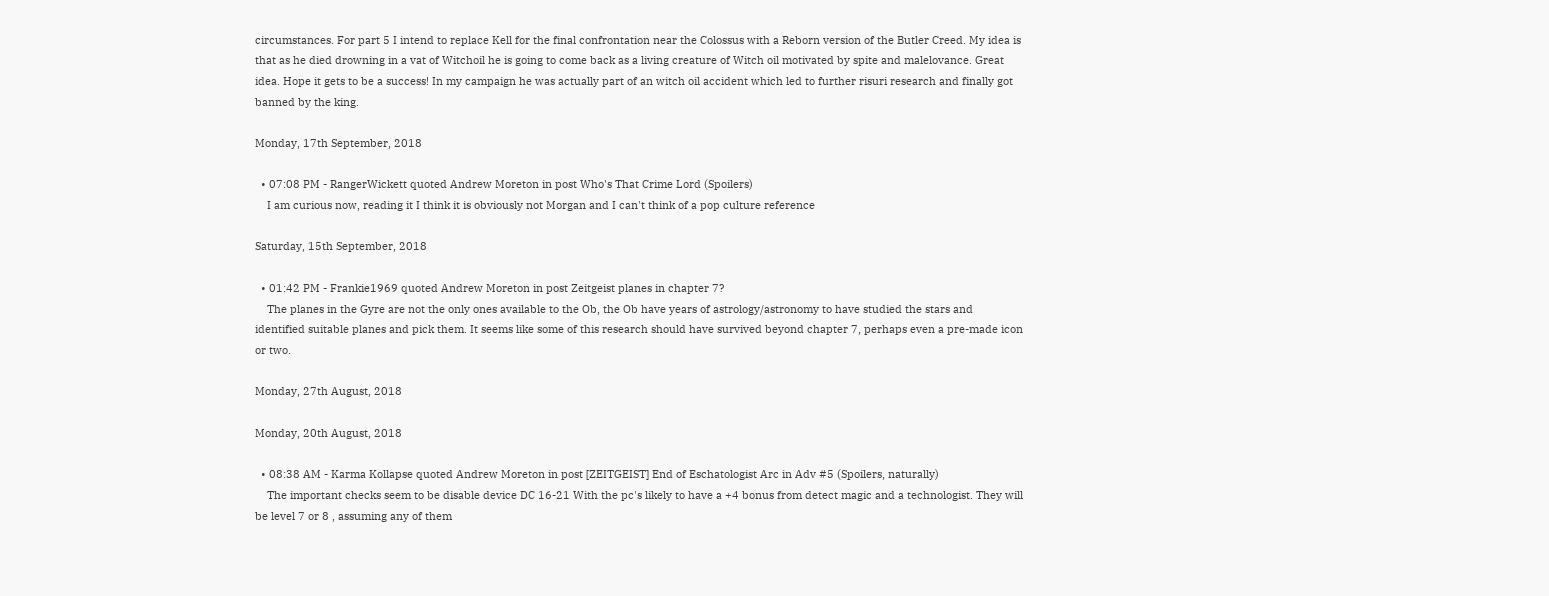circumstances. For part 5 I intend to replace Kell for the final confrontation near the Colossus with a Reborn version of the Butler Creed. My idea is that as he died drowning in a vat of Witchoil he is going to come back as a living creature of Witch oil motivated by spite and malelovance. Great idea. Hope it gets to be a success! In my campaign he was actually part of an witch oil accident which led to further risuri research and finally got banned by the king.

Monday, 17th September, 2018

  • 07:08 PM - RangerWickett quoted Andrew Moreton in post Who's That Crime Lord (Spoilers)
    I am curious now, reading it I think it is obviously not Morgan and I can't think of a pop culture reference

Saturday, 15th September, 2018

  • 01:42 PM - Frankie1969 quoted Andrew Moreton in post Zeitgeist planes in chapter 7?
    The planes in the Gyre are not the only ones available to the Ob, the Ob have years of astrology/astronomy to have studied the stars and identified suitable planes and pick them. It seems like some of this research should have survived beyond chapter 7, perhaps even a pre-made icon or two.

Monday, 27th August, 2018

Monday, 20th August, 2018

  • 08:38 AM - Karma Kollapse quoted Andrew Moreton in post [ZEITGEIST] End of Eschatologist Arc in Adv #5 (Spoilers, naturally)
    The important checks seem to be disable device DC 16-21 With the pc's likely to have a +4 bonus from detect magic and a technologist. They will be level 7 or 8 , assuming any of them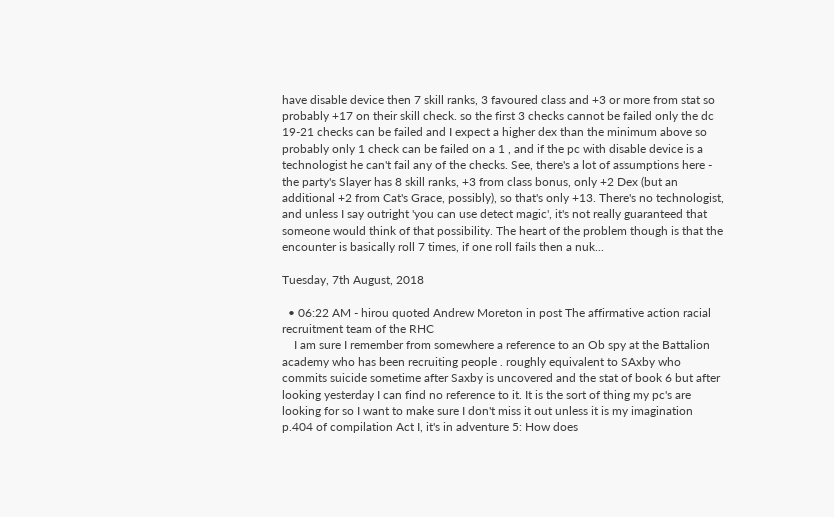have disable device then 7 skill ranks, 3 favoured class and +3 or more from stat so probably +17 on their skill check. so the first 3 checks cannot be failed only the dc 19-21 checks can be failed and I expect a higher dex than the minimum above so probably only 1 check can be failed on a 1 , and if the pc with disable device is a technologist he can't fail any of the checks. See, there's a lot of assumptions here - the party's Slayer has 8 skill ranks, +3 from class bonus, only +2 Dex (but an additional +2 from Cat's Grace, possibly), so that's only +13. There's no technologist, and unless I say outright 'you can use detect magic', it's not really guaranteed that someone would think of that possibility. The heart of the problem though is that the encounter is basically roll 7 times, if one roll fails then a nuk...

Tuesday, 7th August, 2018

  • 06:22 AM - hirou quoted Andrew Moreton in post The affirmative action racial recruitment team of the RHC
    I am sure I remember from somewhere a reference to an Ob spy at the Battalion academy who has been recruiting people . roughly equivalent to SAxby who commits suicide sometime after Saxby is uncovered and the stat of book 6 but after looking yesterday I can find no reference to it. It is the sort of thing my pc's are looking for so I want to make sure I don't miss it out unless it is my imagination p.404 of compilation Act I, it's in adventure 5: How does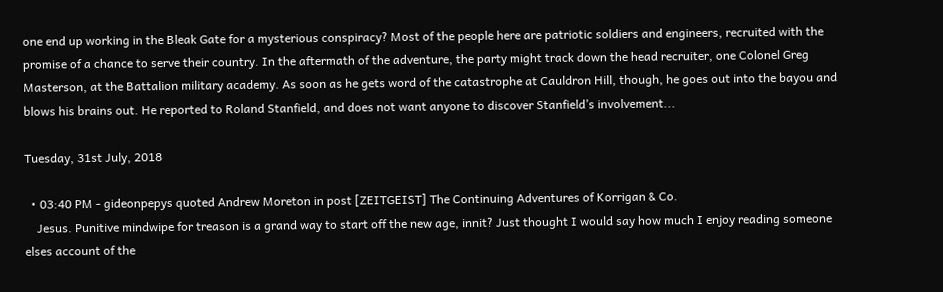one end up working in the Bleak Gate for a mysterious conspiracy? Most of the people here are patriotic soldiers and engineers, recruited with the promise of a chance to serve their country. In the aftermath of the adventure, the party might track down the head recruiter, one Colonel Greg Masterson, at the Battalion military academy. As soon as he gets word of the catastrophe at Cauldron Hill, though, he goes out into the bayou and blows his brains out. He reported to Roland Stanfield, and does not want anyone to discover Stanfield’s involvement...

Tuesday, 31st July, 2018

  • 03:40 PM - gideonpepys quoted Andrew Moreton in post [ZEITGEIST] The Continuing Adventures of Korrigan & Co.
    Jesus. Punitive mindwipe for treason is a grand way to start off the new age, innit? Just thought I would say how much I enjoy reading someone elses account of the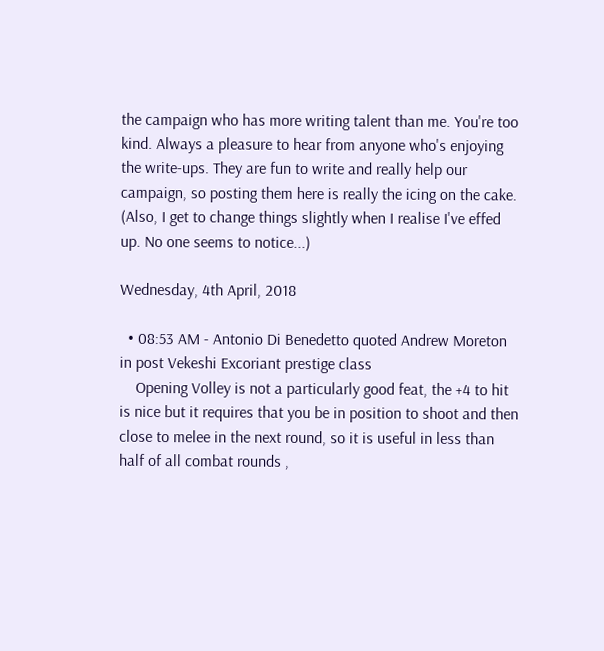the campaign who has more writing talent than me. You're too kind. Always a pleasure to hear from anyone who's enjoying the write-ups. They are fun to write and really help our campaign, so posting them here is really the icing on the cake. (Also, I get to change things slightly when I realise I've effed up. No one seems to notice...)

Wednesday, 4th April, 2018

  • 08:53 AM - Antonio Di Benedetto quoted Andrew Moreton in post Vekeshi Excoriant prestige class
    Opening Volley is not a particularly good feat, the +4 to hit is nice but it requires that you be in position to shoot and then close to melee in the next round, so it is useful in less than half of all combat rounds ,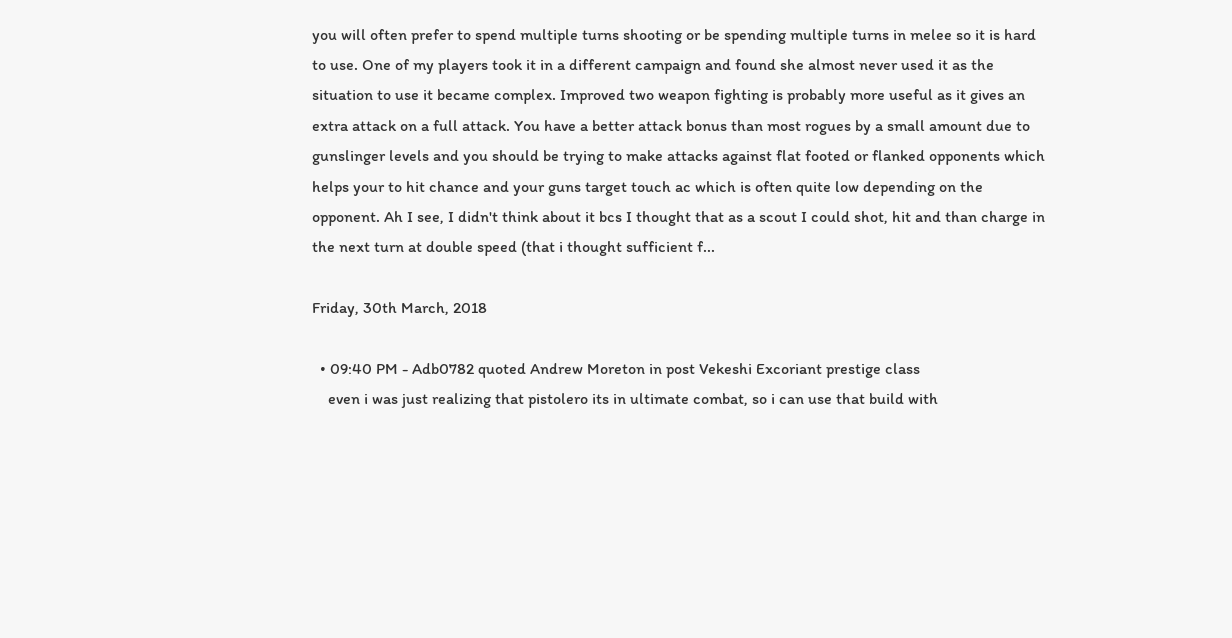you will often prefer to spend multiple turns shooting or be spending multiple turns in melee so it is hard to use. One of my players took it in a different campaign and found she almost never used it as the situation to use it became complex. Improved two weapon fighting is probably more useful as it gives an extra attack on a full attack. You have a better attack bonus than most rogues by a small amount due to gunslinger levels and you should be trying to make attacks against flat footed or flanked opponents which helps your to hit chance and your guns target touch ac which is often quite low depending on the opponent. Ah I see, I didn't think about it bcs I thought that as a scout I could shot, hit and than charge in the next turn at double speed (that i thought sufficient f...

Friday, 30th March, 2018

  • 09:40 PM - Adb0782 quoted Andrew Moreton in post Vekeshi Excoriant prestige class
    even i was just realizing that pistolero its in ultimate combat, so i can use that build with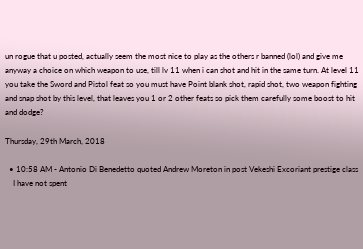un rogue that u posted, actually seem the most nice to play as the others r banned (lol) and give me anyway a choice on which weapon to use, till lv 11 when i can shot and hit in the same turn. At level 11 you take the Sword and Pistol feat so you must have Point blank shot, rapid shot, two weapon fighting and snap shot by this level, that leaves you 1 or 2 other feats so pick them carefully some boost to hit and dodge?

Thursday, 29th March, 2018

  • 10:58 AM - Antonio Di Benedetto quoted Andrew Moreton in post Vekeshi Excoriant prestige class
    I have not spent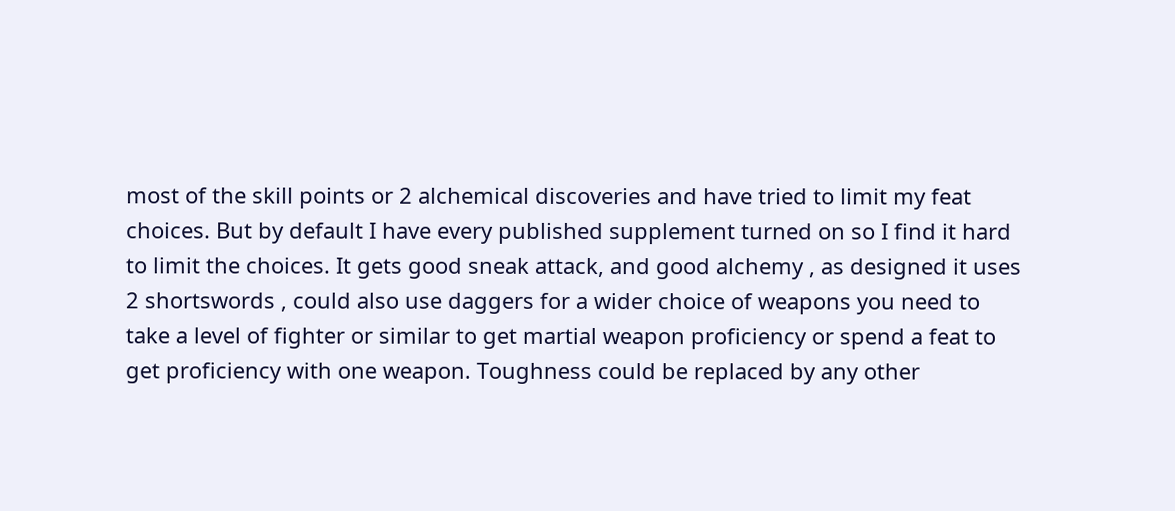most of the skill points or 2 alchemical discoveries and have tried to limit my feat choices. But by default I have every published supplement turned on so I find it hard to limit the choices. It gets good sneak attack, and good alchemy , as designed it uses 2 shortswords , could also use daggers for a wider choice of weapons you need to take a level of fighter or similar to get martial weapon proficiency or spend a feat to get proficiency with one weapon. Toughness could be replaced by any other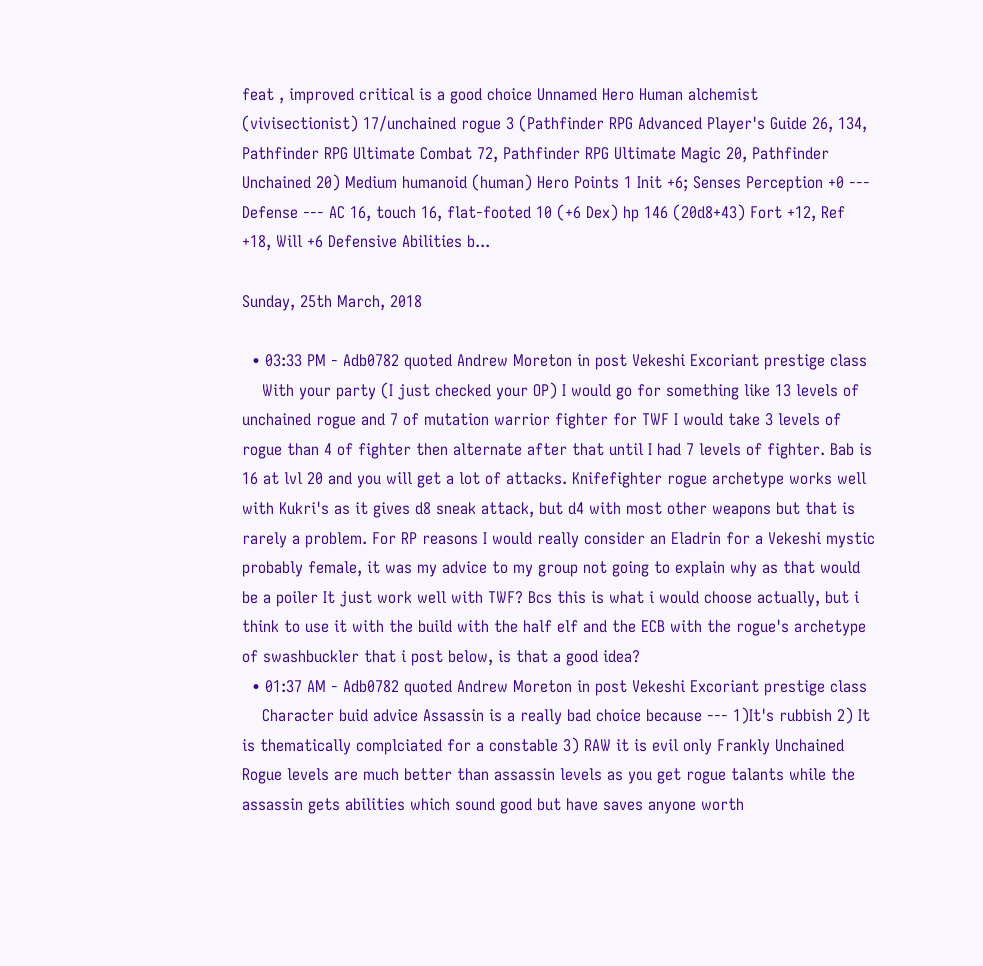feat , improved critical is a good choice Unnamed Hero Human alchemist (vivisectionist) 17/unchained rogue 3 (Pathfinder RPG Advanced Player's Guide 26, 134, Pathfinder RPG Ultimate Combat 72, Pathfinder RPG Ultimate Magic 20, Pathfinder Unchained 20) Medium humanoid (human) Hero Points 1 Init +6; Senses Perception +0 --- Defense --- AC 16, touch 16, flat-footed 10 (+6 Dex) hp 146 (20d8+43) Fort +12, Ref +18, Will +6 Defensive Abilities b...

Sunday, 25th March, 2018

  • 03:33 PM - Adb0782 quoted Andrew Moreton in post Vekeshi Excoriant prestige class
    With your party (I just checked your OP) I would go for something like 13 levels of unchained rogue and 7 of mutation warrior fighter for TWF I would take 3 levels of rogue than 4 of fighter then alternate after that until I had 7 levels of fighter. Bab is 16 at lvl 20 and you will get a lot of attacks. Knifefighter rogue archetype works well with Kukri's as it gives d8 sneak attack, but d4 with most other weapons but that is rarely a problem. For RP reasons I would really consider an Eladrin for a Vekeshi mystic probably female, it was my advice to my group not going to explain why as that would be a poiler It just work well with TWF? Bcs this is what i would choose actually, but i think to use it with the build with the half elf and the ECB with the rogue's archetype of swashbuckler that i post below, is that a good idea?
  • 01:37 AM - Adb0782 quoted Andrew Moreton in post Vekeshi Excoriant prestige class
    Character buid advice Assassin is a really bad choice because --- 1)It's rubbish 2) It is thematically complciated for a constable 3) RAW it is evil only Frankly Unchained Rogue levels are much better than assassin levels as you get rogue talants while the assassin gets abilities which sound good but have saves anyone worth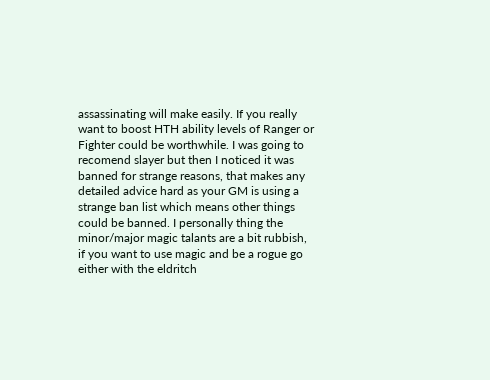assassinating will make easily. If you really want to boost HTH ability levels of Ranger or Fighter could be worthwhile. I was going to recomend slayer but then I noticed it was banned for strange reasons, that makes any detailed advice hard as your GM is using a strange ban list which means other things could be banned. I personally thing the minor/major magic talants are a bit rubbish, if you want to use magic and be a rogue go either with the eldritch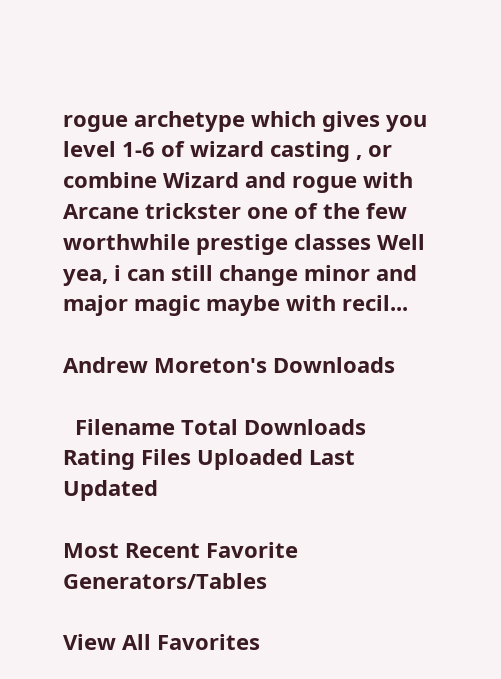rogue archetype which gives you level 1-6 of wizard casting , or combine Wizard and rogue with Arcane trickster one of the few worthwhile prestige classes Well yea, i can still change minor and major magic maybe with recil...

Andrew Moreton's Downloads

  Filename Total Downloads Rating Files Uploaded Last Updated

Most Recent Favorite Generators/Tables

View All Favorites